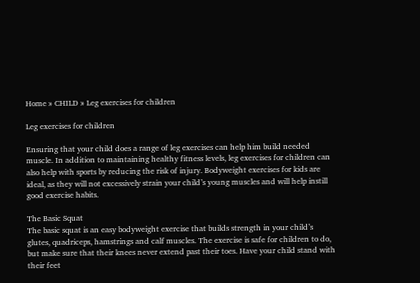Home » CHILD » Leg exercises for children

Leg exercises for children

Ensuring that your child does a range of leg exercises can help him build needed muscle. In addition to maintaining healthy fitness levels, leg exercises for children can also help with sports by reducing the risk of injury. Bodyweight exercises for kids are ideal, as they will not excessively strain your child’s young muscles and will help instill good exercise habits.

The Basic Squat
The basic squat is an easy bodyweight exercise that builds strength in your child’s glutes, quadriceps, hamstrings and calf muscles. The exercise is safe for children to do, but make sure that their knees never extend past their toes. Have your child stand with their feet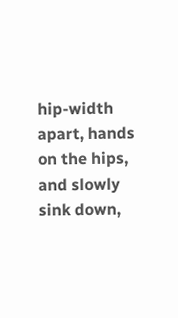hip-width apart, hands on the hips, and slowly sink down,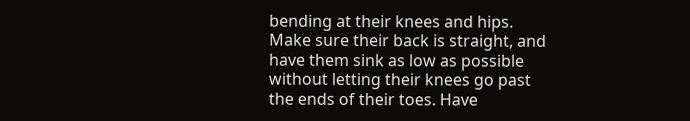bending at their knees and hips. Make sure their back is straight, and have them sink as low as possible without letting their knees go past the ends of their toes. Have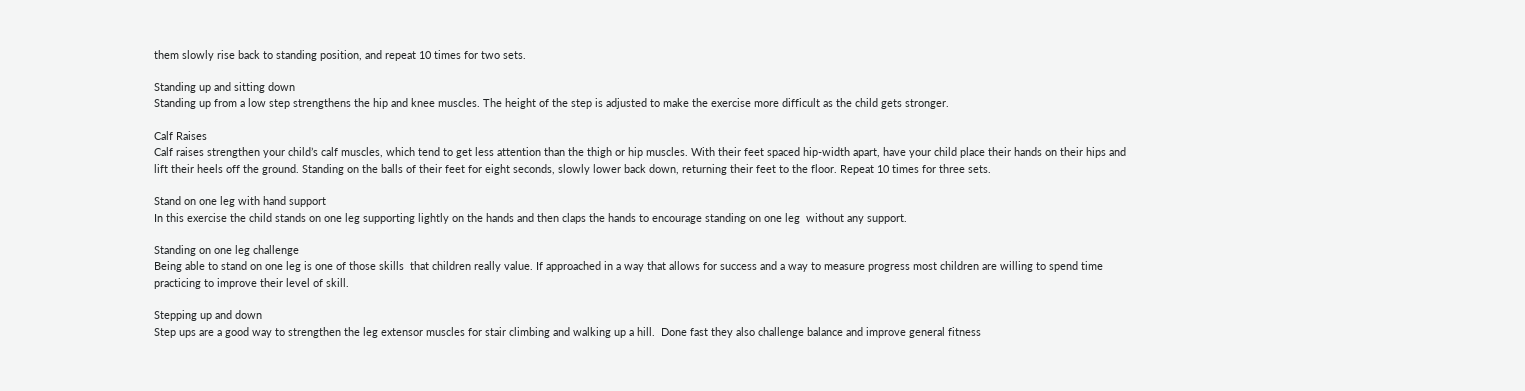them slowly rise back to standing position, and repeat 10 times for two sets.

Standing up and sitting down
Standing up from a low step strengthens the hip and knee muscles. The height of the step is adjusted to make the exercise more difficult as the child gets stronger.

Calf Raises
Calf raises strengthen your child’s calf muscles, which tend to get less attention than the thigh or hip muscles. With their feet spaced hip-width apart, have your child place their hands on their hips and lift their heels off the ground. Standing on the balls of their feet for eight seconds, slowly lower back down, returning their feet to the floor. Repeat 10 times for three sets.

Stand on one leg with hand support
In this exercise the child stands on one leg supporting lightly on the hands and then claps the hands to encourage standing on one leg  without any support.

Standing on one leg challenge
Being able to stand on one leg is one of those skills  that children really value. If approached in a way that allows for success and a way to measure progress most children are willing to spend time practicing to improve their level of skill.

Stepping up and down
Step ups are a good way to strengthen the leg extensor muscles for stair climbing and walking up a hill.  Done fast they also challenge balance and improve general fitness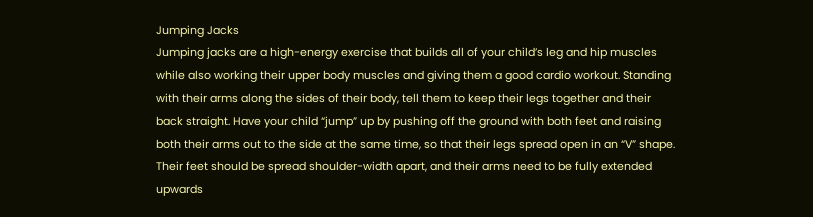Jumping Jacks
Jumping jacks are a high-energy exercise that builds all of your child’s leg and hip muscles while also working their upper body muscles and giving them a good cardio workout. Standing with their arms along the sides of their body, tell them to keep their legs together and their back straight. Have your child “jump” up by pushing off the ground with both feet and raising both their arms out to the side at the same time, so that their legs spread open in an “V” shape. Their feet should be spread shoulder-width apart, and their arms need to be fully extended upwards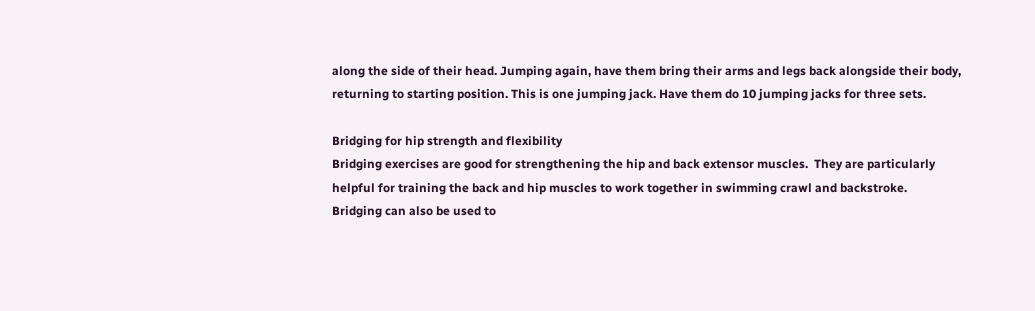along the side of their head. Jumping again, have them bring their arms and legs back alongside their body, returning to starting position. This is one jumping jack. Have them do 10 jumping jacks for three sets.

Bridging for hip strength and flexibility
Bridging exercises are good for strengthening the hip and back extensor muscles.  They are particularly helpful for training the back and hip muscles to work together in swimming crawl and backstroke.
Bridging can also be used to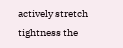actively stretch tightness the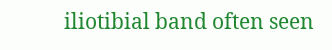iliotibial band often seen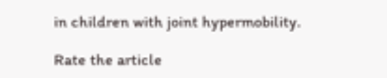in children with joint hypermobility.

Rate the article